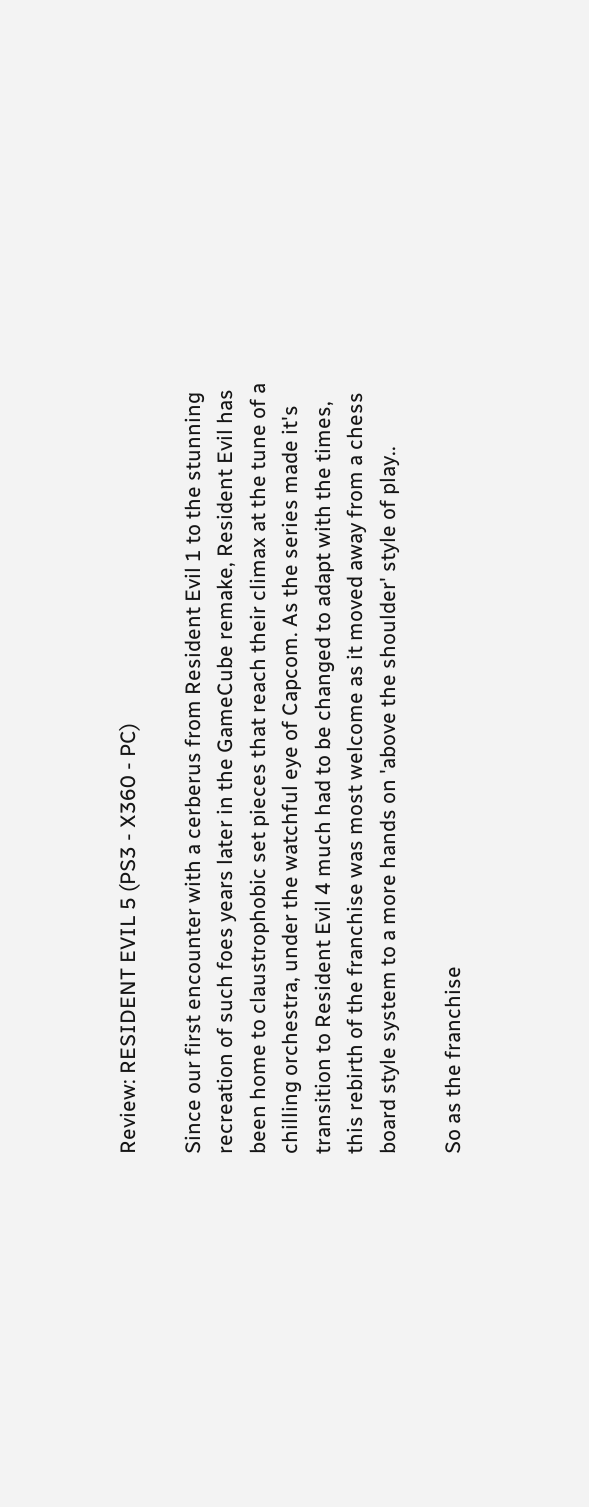Review: RESIDENT EVIL 5 (PS3 - X360 - PC)

Since our first encounter with a cerberus from Resident Evil 1 to the stunning recreation of such foes years later in the GameCube remake, Resident Evil has been home to claustrophobic set pieces that reach their climax at the tune of a chilling orchestra, under the watchful eye of Capcom. As the series made it's transition to Resident Evil 4 much had to be changed to adapt with the times, this rebirth of the franchise was most welcome as it moved away from a chess board style system to a more hands on 'above the shoulder' style of play..

So as the franchise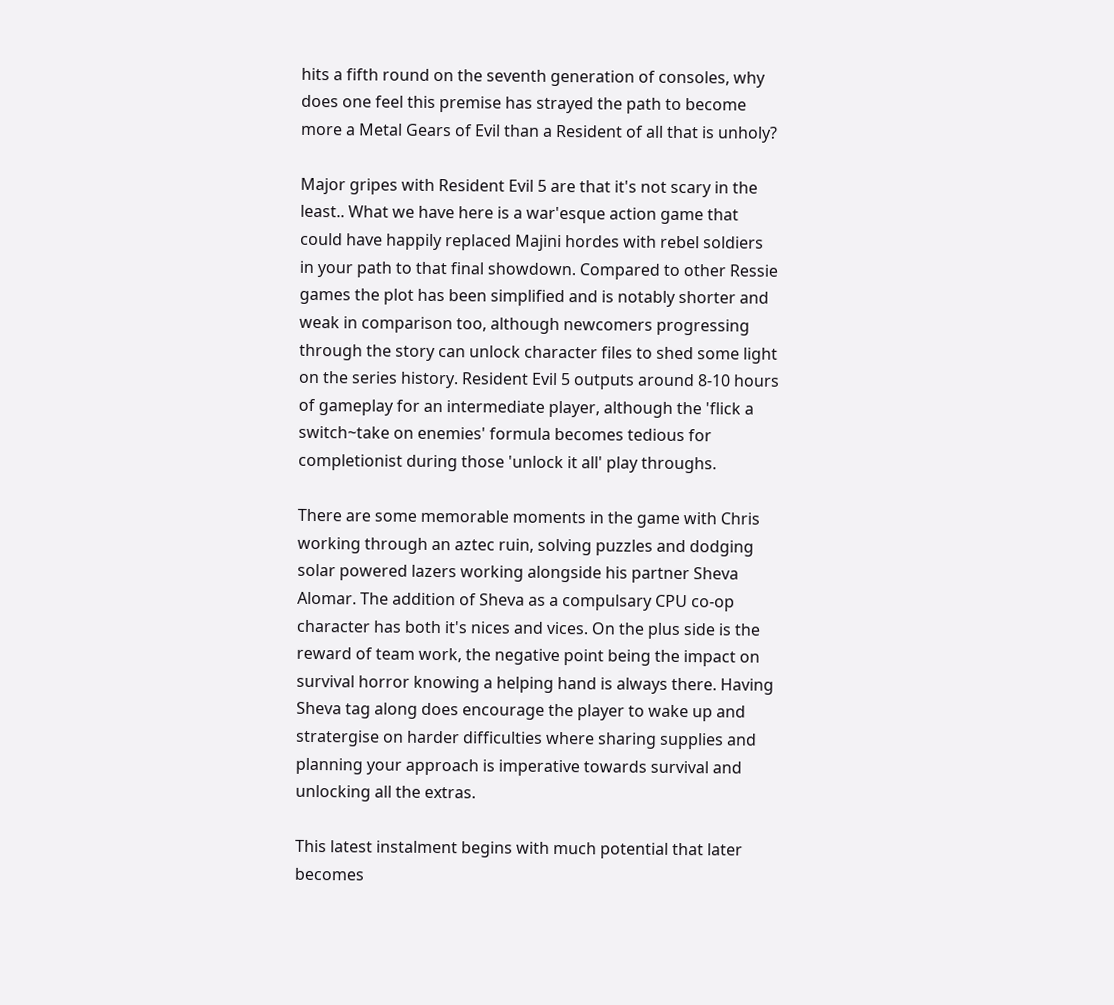hits a fifth round on the seventh generation of consoles, why does one feel this premise has strayed the path to become more a Metal Gears of Evil than a Resident of all that is unholy?

Major gripes with Resident Evil 5 are that it's not scary in the least.. What we have here is a war'esque action game that could have happily replaced Majini hordes with rebel soldiers in your path to that final showdown. Compared to other Ressie games the plot has been simplified and is notably shorter and weak in comparison too, although newcomers progressing through the story can unlock character files to shed some light on the series history. Resident Evil 5 outputs around 8-10 hours of gameplay for an intermediate player, although the 'flick a switch~take on enemies' formula becomes tedious for completionist during those 'unlock it all' play throughs.

There are some memorable moments in the game with Chris working through an aztec ruin, solving puzzles and dodging solar powered lazers working alongside his partner Sheva Alomar. The addition of Sheva as a compulsary CPU co-op character has both it's nices and vices. On the plus side is the reward of team work, the negative point being the impact on survival horror knowing a helping hand is always there. Having Sheva tag along does encourage the player to wake up and stratergise on harder difficulties where sharing supplies and planning your approach is imperative towards survival and unlocking all the extras.

This latest instalment begins with much potential that later becomes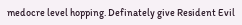medocre level hopping. Definately give Resident Evil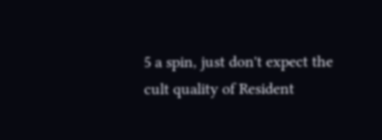5 a spin, just don't expect the cult quality of Resident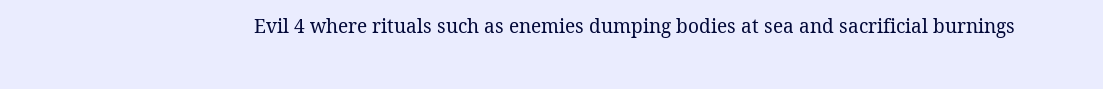Evil 4 where rituals such as enemies dumping bodies at sea and sacrificial burnings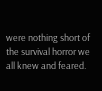were nothing short of the survival horror we all knew and feared.